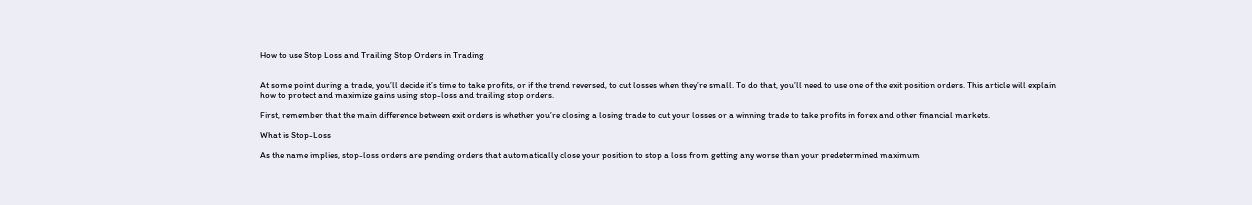How to use Stop Loss and Trailing Stop Orders in Trading


At some point during a trade, you’ll decide it’s time to take profits, or if the trend reversed, to cut losses when they’re small. To do that, you’ll need to use one of the exit position orders. This article will explain how to protect and maximize gains using stop-loss and trailing stop orders.

First, remember that the main difference between exit orders is whether you’re closing a losing trade to cut your losses or a winning trade to take profits in forex and other financial markets.

What is Stop-Loss

As the name implies, stop-loss orders are pending orders that automatically close your position to stop a loss from getting any worse than your predetermined maximum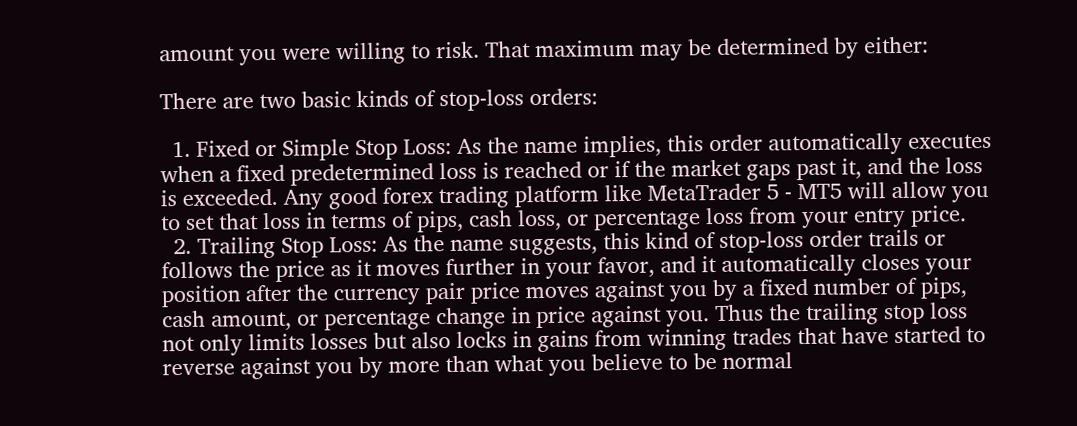amount you were willing to risk. That maximum may be determined by either:

There are two basic kinds of stop-loss orders:

  1. Fixed or Simple Stop Loss: As the name implies, this order automatically executes when a fixed predetermined loss is reached or if the market gaps past it, and the loss is exceeded. Any good forex trading platform like MetaTrader 5 - MT5 will allow you to set that loss in terms of pips, cash loss, or percentage loss from your entry price.
  2. Trailing Stop Loss: As the name suggests, this kind of stop-loss order trails or follows the price as it moves further in your favor, and it automatically closes your position after the currency pair price moves against you by a fixed number of pips, cash amount, or percentage change in price against you. Thus the trailing stop loss not only limits losses but also locks in gains from winning trades that have started to reverse against you by more than what you believe to be normal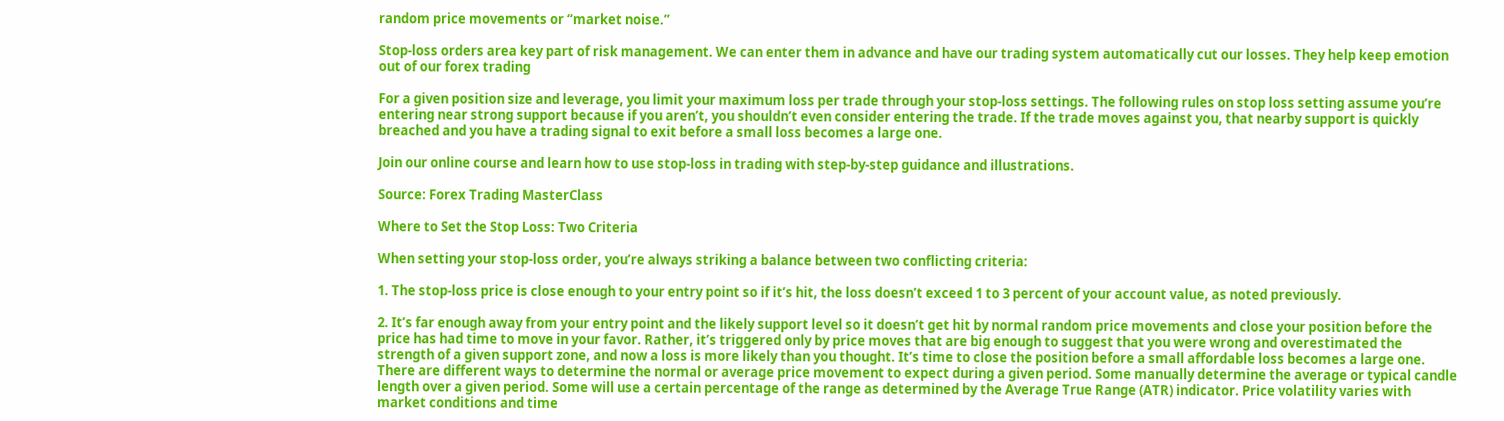random price movements or “market noise.”

Stop-loss orders area key part of risk management. We can enter them in advance and have our trading system automatically cut our losses. They help keep emotion out of our forex trading

For a given position size and leverage, you limit your maximum loss per trade through your stop-loss settings. The following rules on stop loss setting assume you’re entering near strong support because if you aren’t, you shouldn’t even consider entering the trade. If the trade moves against you, that nearby support is quickly breached and you have a trading signal to exit before a small loss becomes a large one.

Join our online course and learn how to use stop-loss in trading with step-by-step guidance and illustrations.

Source: Forex Trading MasterClass

Where to Set the Stop Loss: Two Criteria

When setting your stop-loss order, you’re always striking a balance between two conflicting criteria:

1. The stop-loss price is close enough to your entry point so if it’s hit, the loss doesn’t exceed 1 to 3 percent of your account value, as noted previously.

2. It’s far enough away from your entry point and the likely support level so it doesn’t get hit by normal random price movements and close your position before the price has had time to move in your favor. Rather, it’s triggered only by price moves that are big enough to suggest that you were wrong and overestimated the strength of a given support zone, and now a loss is more likely than you thought. It’s time to close the position before a small affordable loss becomes a large one. There are different ways to determine the normal or average price movement to expect during a given period. Some manually determine the average or typical candle length over a given period. Some will use a certain percentage of the range as determined by the Average True Range (ATR) indicator. Price volatility varies with market conditions and time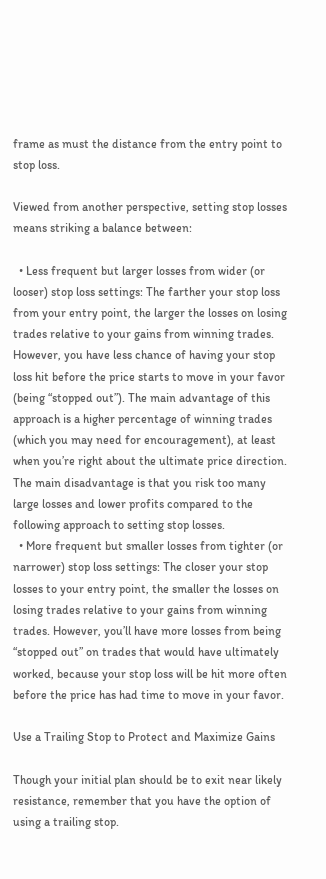frame as must the distance from the entry point to stop loss.

Viewed from another perspective, setting stop losses means striking a balance between:

  • Less frequent but larger losses from wider (or looser) stop loss settings: The farther your stop loss from your entry point, the larger the losses on losing trades relative to your gains from winning trades. However, you have less chance of having your stop loss hit before the price starts to move in your favor (being “stopped out”). The main advantage of this approach is a higher percentage of winning trades (which you may need for encouragement), at least when you’re right about the ultimate price direction. The main disadvantage is that you risk too many large losses and lower profits compared to the following approach to setting stop losses.
  • More frequent but smaller losses from tighter (or narrower) stop loss settings: The closer your stop losses to your entry point, the smaller the losses on losing trades relative to your gains from winning trades. However, you’ll have more losses from being “stopped out” on trades that would have ultimately worked, because your stop loss will be hit more often before the price has had time to move in your favor.

Use a Trailing Stop to Protect and Maximize Gains

Though your initial plan should be to exit near likely resistance, remember that you have the option of using a trailing stop.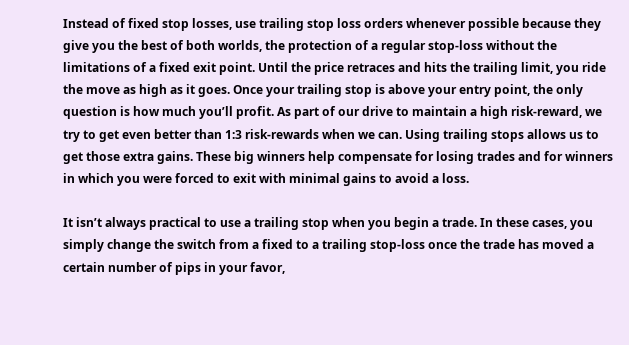Instead of fixed stop losses, use trailing stop loss orders whenever possible because they give you the best of both worlds, the protection of a regular stop-loss without the limitations of a fixed exit point. Until the price retraces and hits the trailing limit, you ride the move as high as it goes. Once your trailing stop is above your entry point, the only question is how much you’ll profit. As part of our drive to maintain a high risk-reward, we try to get even better than 1:3 risk-rewards when we can. Using trailing stops allows us to get those extra gains. These big winners help compensate for losing trades and for winners in which you were forced to exit with minimal gains to avoid a loss.

It isn’t always practical to use a trailing stop when you begin a trade. In these cases, you simply change the switch from a fixed to a trailing stop-loss once the trade has moved a certain number of pips in your favor,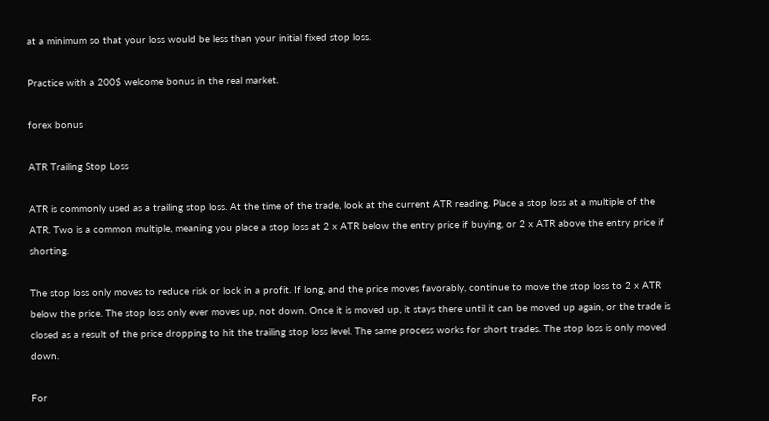at a minimum so that your loss would be less than your initial fixed stop loss.

Practice with a 200$ welcome bonus in the real market.

forex bonus

ATR Trailing Stop Loss

ATR is commonly used as a trailing stop loss. At the time of the trade, look at the current ATR reading. Place a stop loss at a multiple of the ATR. Two is a common multiple, meaning you place a stop loss at 2 x ATR below the entry price if buying, or 2 x ATR above the entry price if shorting.

The stop loss only moves to reduce risk or lock in a profit. If long, and the price moves favorably, continue to move the stop loss to 2 x ATR below the price. The stop loss only ever moves up, not down. Once it is moved up, it stays there until it can be moved up again, or the trade is closed as a result of the price dropping to hit the trailing stop loss level. The same process works for short trades. The stop loss is only moved down.

For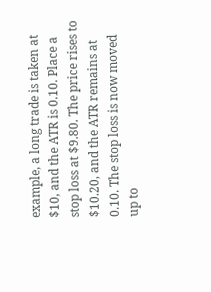example, a long trade is taken at $10, and the ATR is 0.10. Place a stop loss at $9.80. The price rises to $10.20, and the ATR remains at 0.10. The stop loss is now moved up to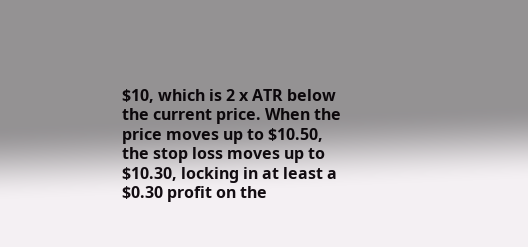$10, which is 2 x ATR below the current price. When the price moves up to $10.50, the stop loss moves up to $10.30, locking in at least a $0.30 profit on the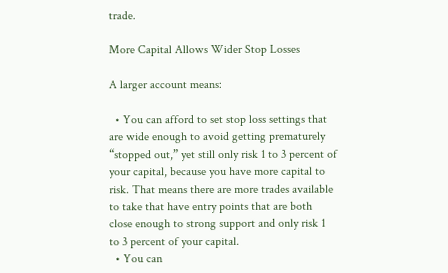trade.

More Capital Allows Wider Stop Losses

A larger account means:

  • You can afford to set stop loss settings that are wide enough to avoid getting prematurely “stopped out,” yet still only risk 1 to 3 percent of your capital, because you have more capital to risk. That means there are more trades available to take that have entry points that are both close enough to strong support and only risk 1 to 3 percent of your capital.
  • You can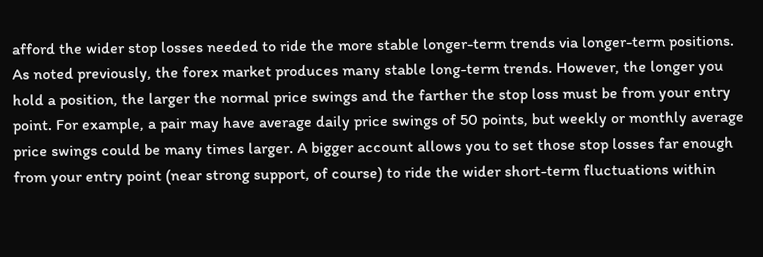afford the wider stop losses needed to ride the more stable longer-term trends via longer-term positions. As noted previously, the forex market produces many stable long-term trends. However, the longer you hold a position, the larger the normal price swings and the farther the stop loss must be from your entry point. For example, a pair may have average daily price swings of 50 points, but weekly or monthly average price swings could be many times larger. A bigger account allows you to set those stop losses far enough from your entry point (near strong support, of course) to ride the wider short-term fluctuations within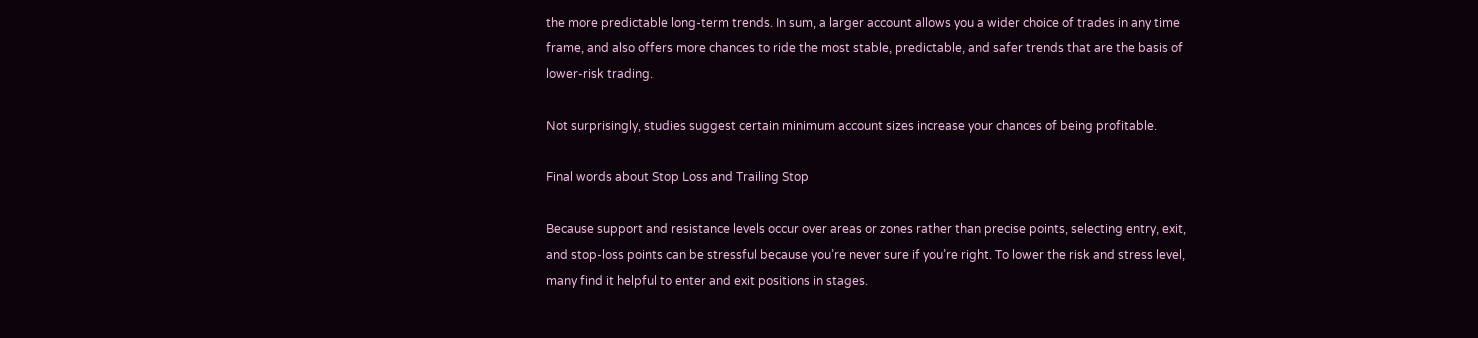the more predictable long-term trends. In sum, a larger account allows you a wider choice of trades in any time frame, and also offers more chances to ride the most stable, predictable, and safer trends that are the basis of lower-risk trading.

Not surprisingly, studies suggest certain minimum account sizes increase your chances of being profitable.

Final words about Stop Loss and Trailing Stop

Because support and resistance levels occur over areas or zones rather than precise points, selecting entry, exit, and stop-loss points can be stressful because you’re never sure if you’re right. To lower the risk and stress level, many find it helpful to enter and exit positions in stages.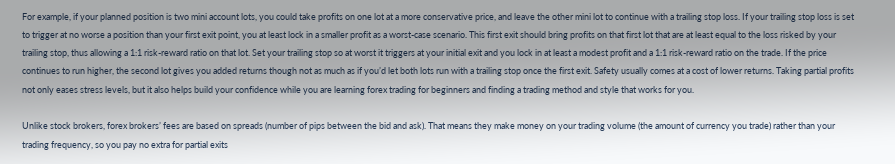For example, if your planned position is two mini account lots, you could take profits on one lot at a more conservative price, and leave the other mini lot to continue with a trailing stop loss. If your trailing stop loss is set to trigger at no worse a position than your first exit point, you at least lock in a smaller profit as a worst-case scenario. This first exit should bring profits on that first lot that are at least equal to the loss risked by your trailing stop, thus allowing a 1:1 risk-reward ratio on that lot. Set your trailing stop so at worst it triggers at your initial exit and you lock in at least a modest profit and a 1:1 risk-reward ratio on the trade. If the price continues to run higher, the second lot gives you added returns though not as much as if you’d let both lots run with a trailing stop once the first exit. Safety usually comes at a cost of lower returns. Taking partial profits not only eases stress levels, but it also helps build your confidence while you are learning forex trading for beginners and finding a trading method and style that works for you.

Unlike stock brokers, forex brokers’ fees are based on spreads (number of pips between the bid and ask). That means they make money on your trading volume (the amount of currency you trade) rather than your trading frequency, so you pay no extra for partial exits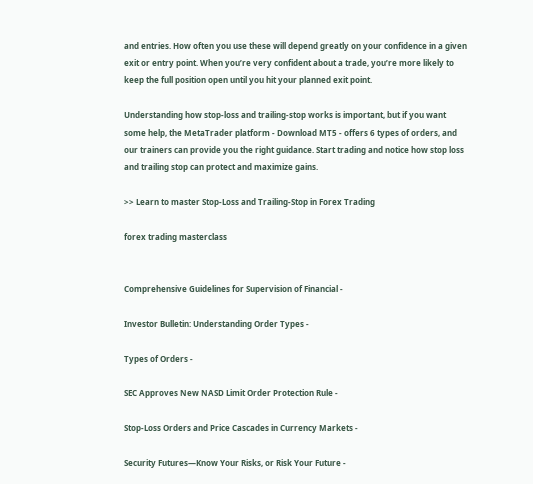and entries. How often you use these will depend greatly on your confidence in a given exit or entry point. When you’re very confident about a trade, you’re more likely to keep the full position open until you hit your planned exit point.

Understanding how stop-loss and trailing-stop works is important, but if you want some help, the MetaTrader platform - Download MT5 - offers 6 types of orders, and our trainers can provide you the right guidance. Start trading and notice how stop loss and trailing stop can protect and maximize gains.

>> Learn to master Stop-Loss and Trailing-Stop in Forex Trading

forex trading masterclass


Comprehensive Guidelines for Supervision of Financial -

Investor Bulletin: Understanding Order Types -

Types of Orders -

SEC Approves New NASD Limit Order Protection Rule -

Stop-Loss Orders and Price Cascades in Currency Markets -

Security Futures—Know Your Risks, or Risk Your Future -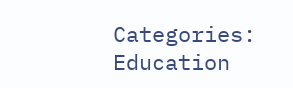Categories:  Education